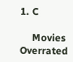1. C

    Movies Overrated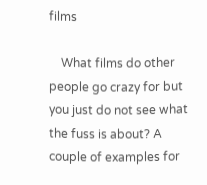films

    What films do other people go crazy for but you just do not see what the fuss is about? A couple of examples for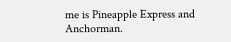me is Pineapple Express and Anchorman.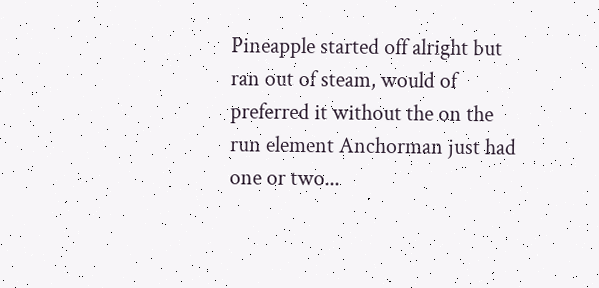Pineapple started off alright but ran out of steam, would of preferred it without the on the run element Anchorman just had one or two...